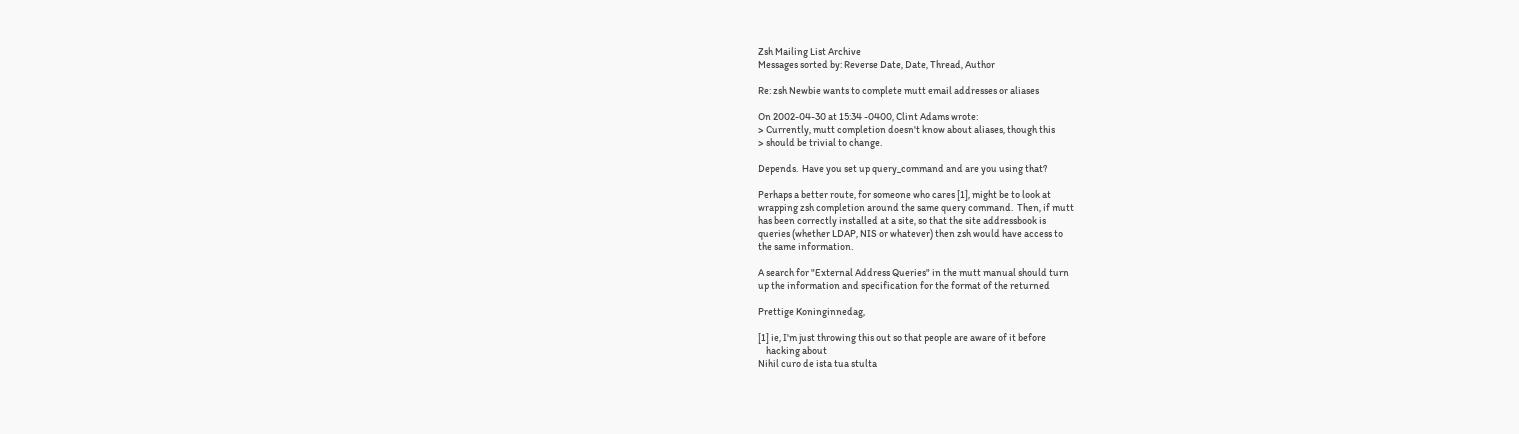Zsh Mailing List Archive
Messages sorted by: Reverse Date, Date, Thread, Author

Re: zsh Newbie wants to complete mutt email addresses or aliases

On 2002-04-30 at 15:34 -0400, Clint Adams wrote:
> Currently, mutt completion doesn't know about aliases, though this
> should be trivial to change.

Depends.  Have you set up query_command and are you using that?

Perhaps a better route, for someone who cares [1], might be to look at
wrapping zsh completion around the same query command.  Then, if mutt
has been correctly installed at a site, so that the site addressbook is
queries (whether LDAP, NIS or whatever) then zsh would have access to
the same information.

A search for "External Address Queries" in the mutt manual should turn
up the information and specification for the format of the returned

Prettige Koninginnedag,

[1] ie, I'm just throwing this out so that people are aware of it before
    hacking about
Nihil curo de ista tua stulta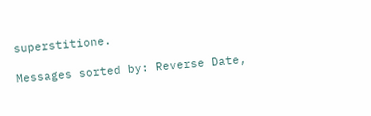superstitione.

Messages sorted by: Reverse Date,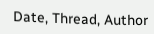Date, Thread, Author